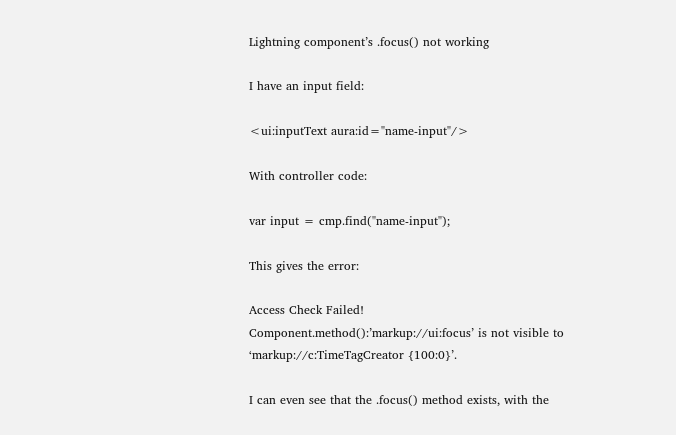Lightning component’s .focus() not working

I have an input field:

<ui:inputText aura:id="name-input"/>

With controller code:

var input = cmp.find("name-input");

This gives the error:

Access Check Failed! Component.method():’markup://ui:focus’ is not visible to ‘markup://c:TimeTagCreator {100:0}’.

I can even see that the .focus() method exists, with the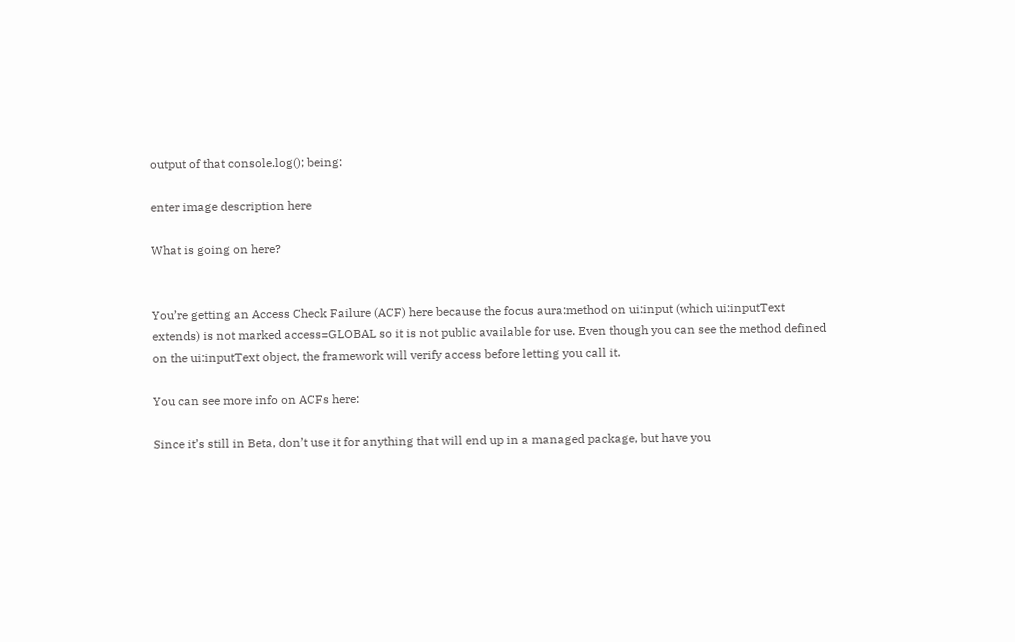output of that console.log(); being:

enter image description here

What is going on here?


You’re getting an Access Check Failure (ACF) here because the focus aura:method on ui:input (which ui:inputText extends) is not marked access=GLOBAL so it is not public available for use. Even though you can see the method defined on the ui:inputText object, the framework will verify access before letting you call it.

You can see more info on ACFs here:

Since it’s still in Beta, don’t use it for anything that will end up in a managed package, but have you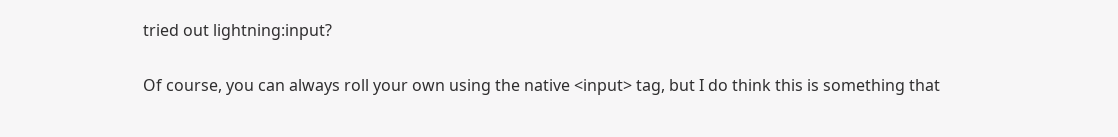tried out lightning:input?

Of course, you can always roll your own using the native <input> tag, but I do think this is something that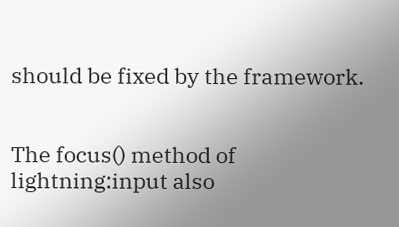should be fixed by the framework.


The focus() method of lightning:input also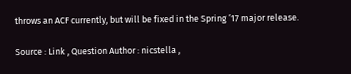throws an ACF currently, but will be fixed in the Spring ’17 major release.

Source : Link , Question Author : nicstella ,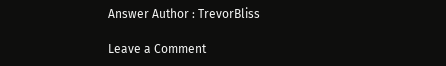Answer Author : TrevorBliss

Leave a Comment